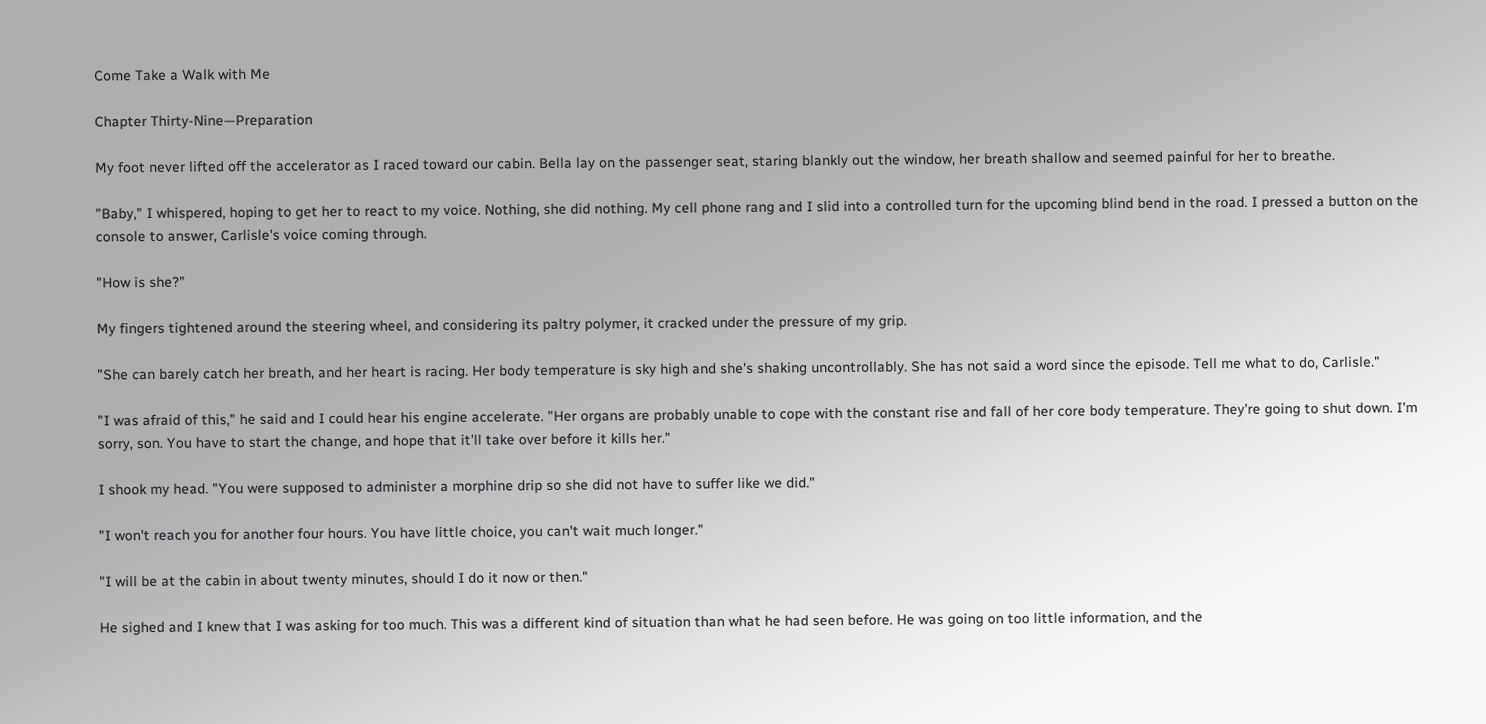Come Take a Walk with Me

Chapter Thirty-Nine—Preparation

My foot never lifted off the accelerator as I raced toward our cabin. Bella lay on the passenger seat, staring blankly out the window, her breath shallow and seemed painful for her to breathe.

"Baby," I whispered, hoping to get her to react to my voice. Nothing, she did nothing. My cell phone rang and I slid into a controlled turn for the upcoming blind bend in the road. I pressed a button on the console to answer, Carlisle's voice coming through.

"How is she?"

My fingers tightened around the steering wheel, and considering its paltry polymer, it cracked under the pressure of my grip.

"She can barely catch her breath, and her heart is racing. Her body temperature is sky high and she's shaking uncontrollably. She has not said a word since the episode. Tell me what to do, Carlisle."

"I was afraid of this," he said and I could hear his engine accelerate. "Her organs are probably unable to cope with the constant rise and fall of her core body temperature. They're going to shut down. I'm sorry, son. You have to start the change, and hope that it'll take over before it kills her."

I shook my head. "You were supposed to administer a morphine drip so she did not have to suffer like we did."

"I won't reach you for another four hours. You have little choice, you can't wait much longer."

"I will be at the cabin in about twenty minutes, should I do it now or then."

He sighed and I knew that I was asking for too much. This was a different kind of situation than what he had seen before. He was going on too little information, and the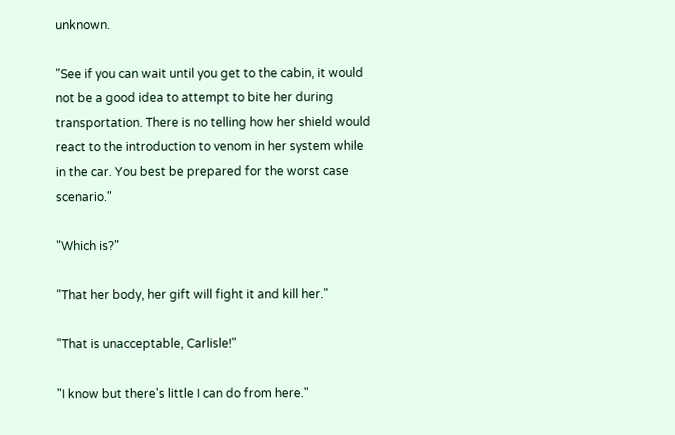unknown.

"See if you can wait until you get to the cabin, it would not be a good idea to attempt to bite her during transportation. There is no telling how her shield would react to the introduction to venom in her system while in the car. You best be prepared for the worst case scenario."

"Which is?"

"That her body, her gift will fight it and kill her."

"That is unacceptable, Carlisle!"

"I know but there's little I can do from here."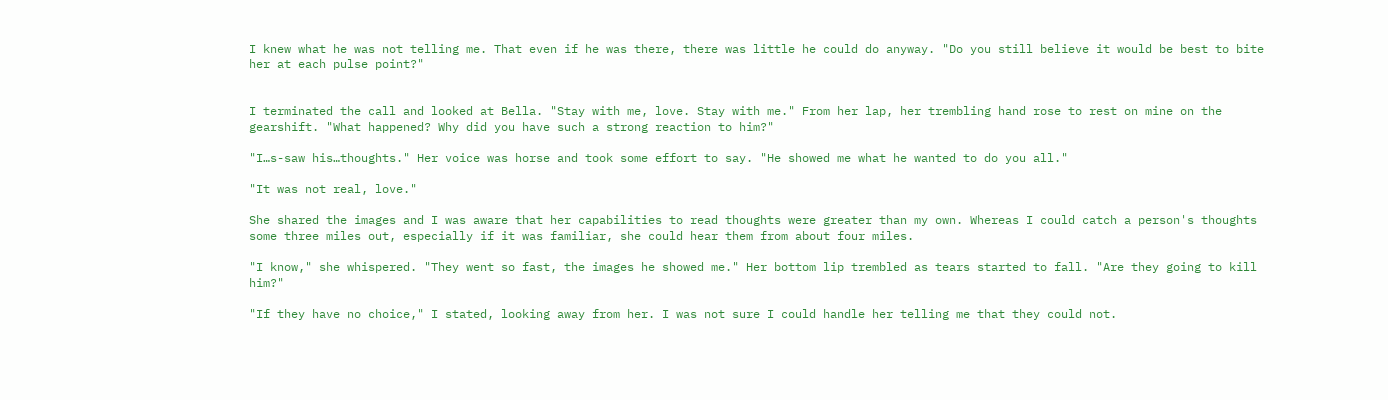I knew what he was not telling me. That even if he was there, there was little he could do anyway. "Do you still believe it would be best to bite her at each pulse point?"


I terminated the call and looked at Bella. "Stay with me, love. Stay with me." From her lap, her trembling hand rose to rest on mine on the gearshift. "What happened? Why did you have such a strong reaction to him?"

"I…s-saw his…thoughts." Her voice was horse and took some effort to say. "He showed me what he wanted to do you all."

"It was not real, love."

She shared the images and I was aware that her capabilities to read thoughts were greater than my own. Whereas I could catch a person's thoughts some three miles out, especially if it was familiar, she could hear them from about four miles.

"I know," she whispered. "They went so fast, the images he showed me." Her bottom lip trembled as tears started to fall. "Are they going to kill him?"

"If they have no choice," I stated, looking away from her. I was not sure I could handle her telling me that they could not.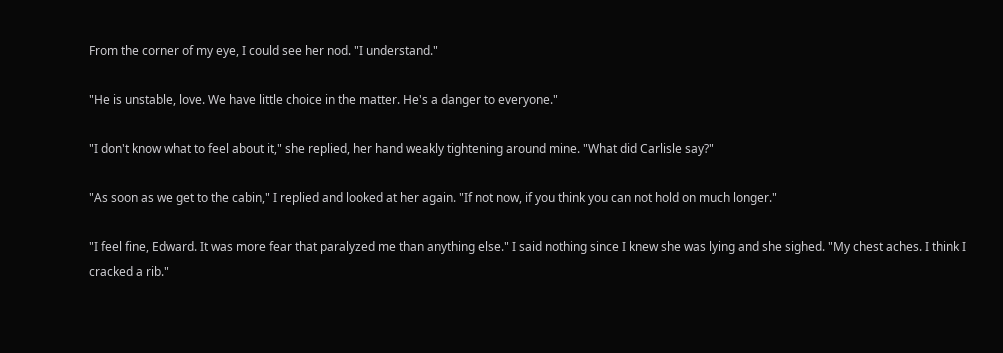From the corner of my eye, I could see her nod. "I understand."

"He is unstable, love. We have little choice in the matter. He's a danger to everyone."

"I don't know what to feel about it," she replied, her hand weakly tightening around mine. "What did Carlisle say?"

"As soon as we get to the cabin," I replied and looked at her again. "If not now, if you think you can not hold on much longer."

"I feel fine, Edward. It was more fear that paralyzed me than anything else." I said nothing since I knew she was lying and she sighed. "My chest aches. I think I cracked a rib."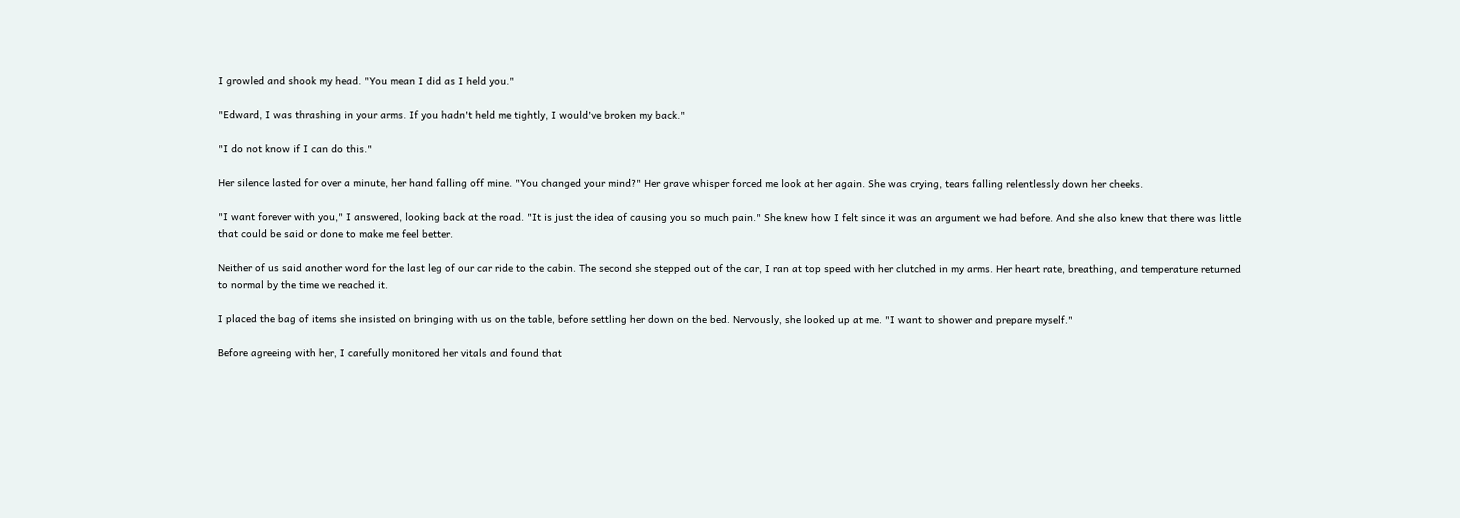I growled and shook my head. "You mean I did as I held you."

"Edward, I was thrashing in your arms. If you hadn't held me tightly, I would've broken my back."

"I do not know if I can do this."

Her silence lasted for over a minute, her hand falling off mine. "You changed your mind?" Her grave whisper forced me look at her again. She was crying, tears falling relentlessly down her cheeks.

"I want forever with you," I answered, looking back at the road. "It is just the idea of causing you so much pain." She knew how I felt since it was an argument we had before. And she also knew that there was little that could be said or done to make me feel better.

Neither of us said another word for the last leg of our car ride to the cabin. The second she stepped out of the car, I ran at top speed with her clutched in my arms. Her heart rate, breathing, and temperature returned to normal by the time we reached it.

I placed the bag of items she insisted on bringing with us on the table, before settling her down on the bed. Nervously, she looked up at me. "I want to shower and prepare myself."

Before agreeing with her, I carefully monitored her vitals and found that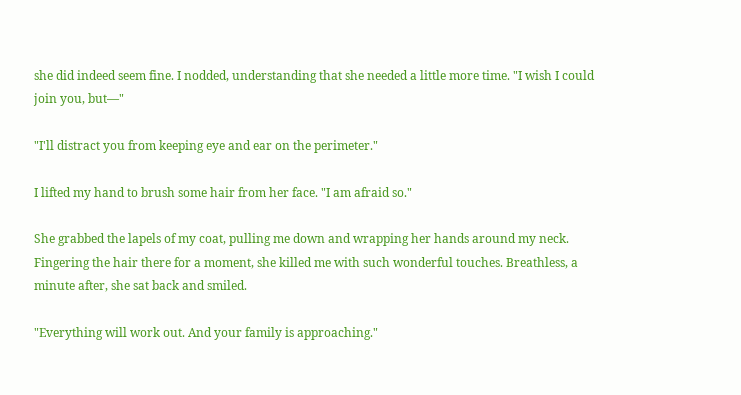she did indeed seem fine. I nodded, understanding that she needed a little more time. "I wish I could join you, but—"

"I'll distract you from keeping eye and ear on the perimeter."

I lifted my hand to brush some hair from her face. "I am afraid so."

She grabbed the lapels of my coat, pulling me down and wrapping her hands around my neck. Fingering the hair there for a moment, she killed me with such wonderful touches. Breathless, a minute after, she sat back and smiled.

"Everything will work out. And your family is approaching."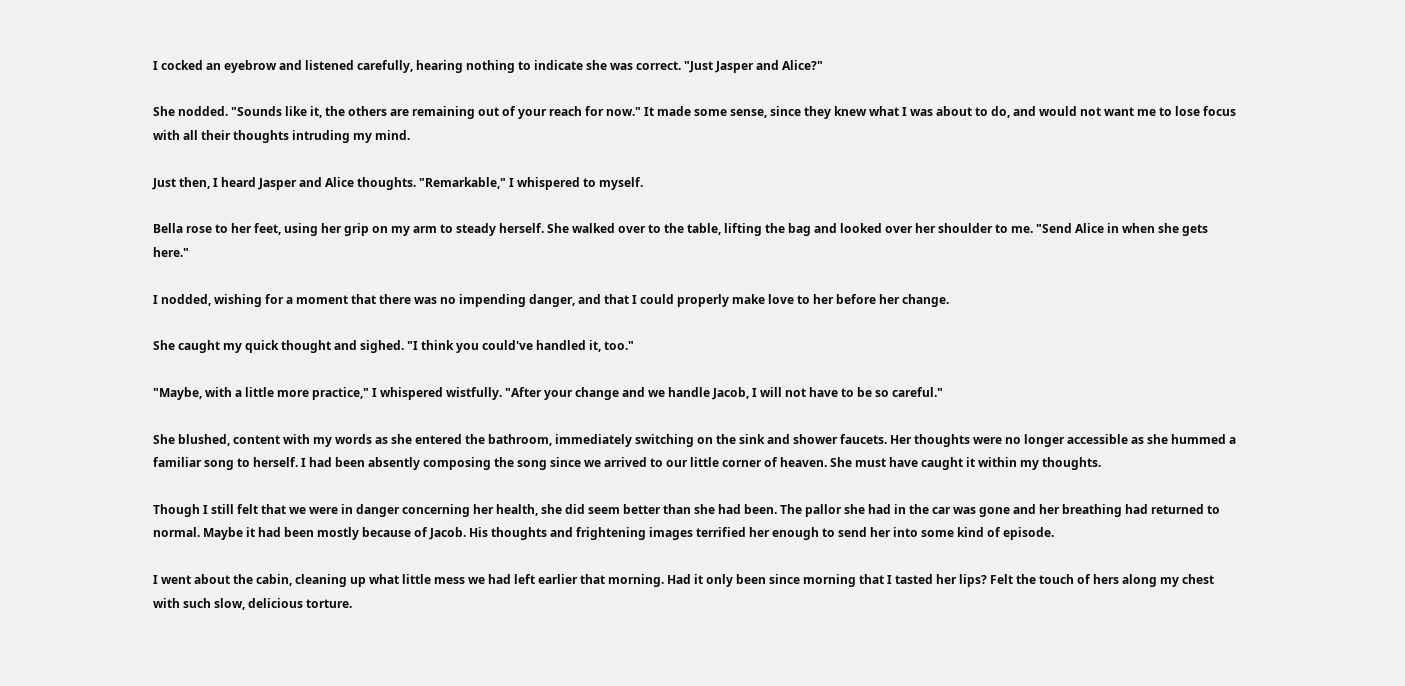I cocked an eyebrow and listened carefully, hearing nothing to indicate she was correct. "Just Jasper and Alice?"

She nodded. "Sounds like it, the others are remaining out of your reach for now." It made some sense, since they knew what I was about to do, and would not want me to lose focus with all their thoughts intruding my mind.

Just then, I heard Jasper and Alice thoughts. "Remarkable," I whispered to myself.

Bella rose to her feet, using her grip on my arm to steady herself. She walked over to the table, lifting the bag and looked over her shoulder to me. "Send Alice in when she gets here."

I nodded, wishing for a moment that there was no impending danger, and that I could properly make love to her before her change.

She caught my quick thought and sighed. "I think you could've handled it, too."

"Maybe, with a little more practice," I whispered wistfully. "After your change and we handle Jacob, I will not have to be so careful."

She blushed, content with my words as she entered the bathroom, immediately switching on the sink and shower faucets. Her thoughts were no longer accessible as she hummed a familiar song to herself. I had been absently composing the song since we arrived to our little corner of heaven. She must have caught it within my thoughts.

Though I still felt that we were in danger concerning her health, she did seem better than she had been. The pallor she had in the car was gone and her breathing had returned to normal. Maybe it had been mostly because of Jacob. His thoughts and frightening images terrified her enough to send her into some kind of episode.

I went about the cabin, cleaning up what little mess we had left earlier that morning. Had it only been since morning that I tasted her lips? Felt the touch of hers along my chest with such slow, delicious torture.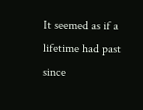It seemed as if a lifetime had past since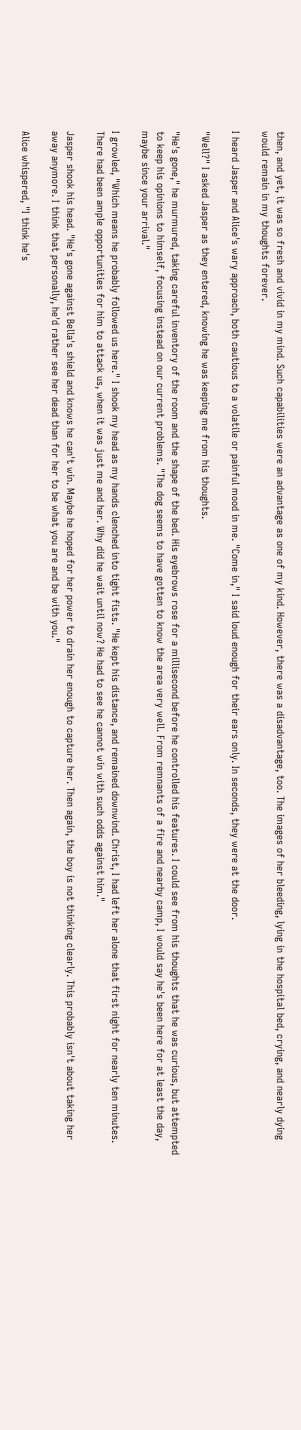then, and yet, it was so fresh and vivid in my mind. Such capabilities were an advantage as one of my kind. However, there was a disadvantage, too. The images of her bleeding, lying in the hospital bed, crying, and nearly dying would remain in my thoughts forever.

I heard Jasper and Alice's wary approach, both cautious to a volatile or painful mood in me. "Come in," I said loud enough for their ears only. In seconds, they were at the door.

"Well?" I asked Jasper as they entered, knowing he was keeping me from his thoughts.

"He's gone," he murmured, taking careful inventory of the room and the shape of the bed. His eyebrows rose for a millisecond before he controlled his features. I could see from his thoughts that he was curious, but attempted to keep his opinions to himself, focusing instead on our current problems. "The dog seems to have gotten to know the area very well. From remnants of a fire and nearby camp, I would say he's been here for at least the day, maybe since your arrival."

I growled, "Which means he probably followed us here." I shook my head as my hands clenched into tight fists. "He kept his distance, and remained downwind. Christ, I had left her alone that first night for nearly ten minutes. There had been ample opportunities for him to attack us, when it was just me and her. Why did he wait until now? He had to see he cannot win with such odds against him."

Jasper shook his head. "He's gone against Bella's shield and knows he can't win. Maybe he hoped for her power to drain her enough to capture her. Then again, the boy is not thinking clearly. This probably isn't about taking her away anymore. I think that personally, he'd rather see her dead than for her to be what you are and be with you."

Alice whispered, "I think he's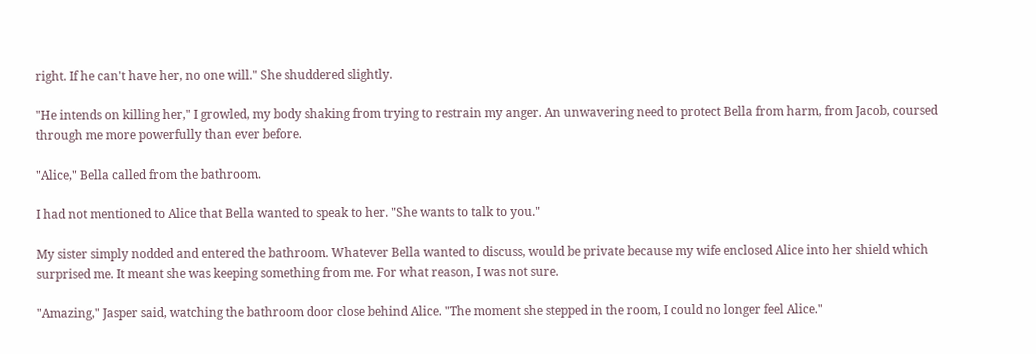right. If he can't have her, no one will." She shuddered slightly.

"He intends on killing her," I growled, my body shaking from trying to restrain my anger. An unwavering need to protect Bella from harm, from Jacob, coursed through me more powerfully than ever before.

"Alice," Bella called from the bathroom.

I had not mentioned to Alice that Bella wanted to speak to her. "She wants to talk to you."

My sister simply nodded and entered the bathroom. Whatever Bella wanted to discuss, would be private because my wife enclosed Alice into her shield which surprised me. It meant she was keeping something from me. For what reason, I was not sure.

"Amazing," Jasper said, watching the bathroom door close behind Alice. "The moment she stepped in the room, I could no longer feel Alice."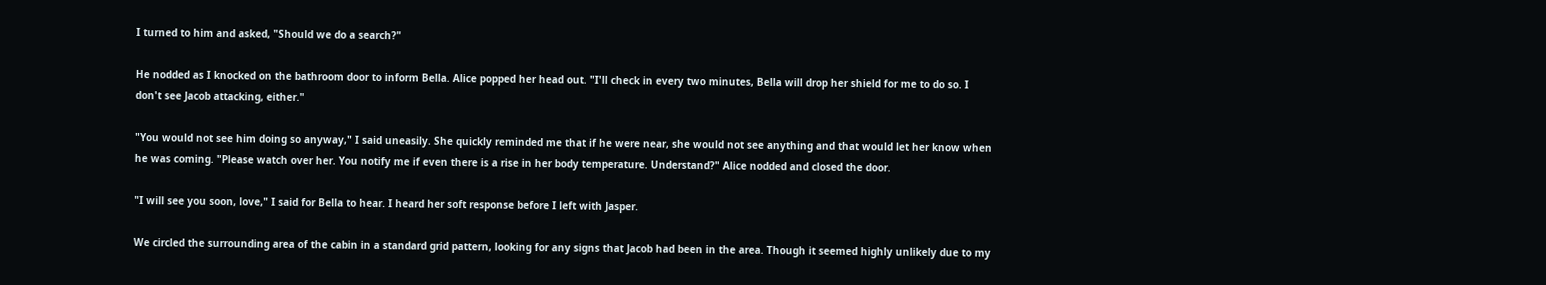I turned to him and asked, "Should we do a search?"

He nodded as I knocked on the bathroom door to inform Bella. Alice popped her head out. "I'll check in every two minutes, Bella will drop her shield for me to do so. I don't see Jacob attacking, either."

"You would not see him doing so anyway," I said uneasily. She quickly reminded me that if he were near, she would not see anything and that would let her know when he was coming. "Please watch over her. You notify me if even there is a rise in her body temperature. Understand?" Alice nodded and closed the door.

"I will see you soon, love," I said for Bella to hear. I heard her soft response before I left with Jasper.

We circled the surrounding area of the cabin in a standard grid pattern, looking for any signs that Jacob had been in the area. Though it seemed highly unlikely due to my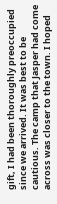gift, I had been thoroughly preoccupied since we arrived. It was best to be cautious. The camp that Jasper had come across was closer to the town. I hoped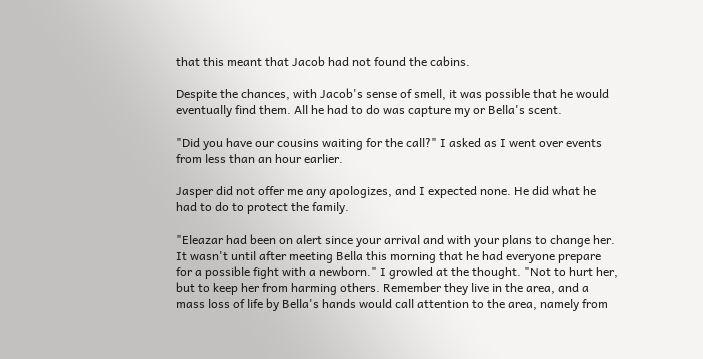that this meant that Jacob had not found the cabins.

Despite the chances, with Jacob's sense of smell, it was possible that he would eventually find them. All he had to do was capture my or Bella's scent.

"Did you have our cousins waiting for the call?" I asked as I went over events from less than an hour earlier.

Jasper did not offer me any apologizes, and I expected none. He did what he had to do to protect the family.

"Eleazar had been on alert since your arrival and with your plans to change her. It wasn't until after meeting Bella this morning that he had everyone prepare for a possible fight with a newborn." I growled at the thought. "Not to hurt her, but to keep her from harming others. Remember they live in the area, and a mass loss of life by Bella's hands would call attention to the area, namely from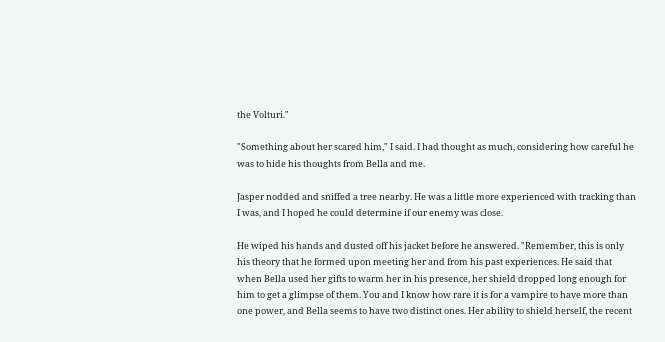the Volturi."

"Something about her scared him," I said. I had thought as much, considering how careful he was to hide his thoughts from Bella and me.

Jasper nodded and sniffed a tree nearby. He was a little more experienced with tracking than I was, and I hoped he could determine if our enemy was close.

He wiped his hands and dusted off his jacket before he answered. "Remember, this is only his theory that he formed upon meeting her and from his past experiences. He said that when Bella used her gifts to warm her in his presence, her shield dropped long enough for him to get a glimpse of them. You and I know how rare it is for a vampire to have more than one power, and Bella seems to have two distinct ones. Her ability to shield herself, the recent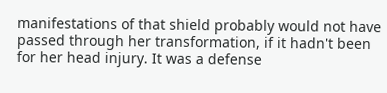manifestations of that shield probably would not have passed through her transformation, if it hadn't been for her head injury. It was a defense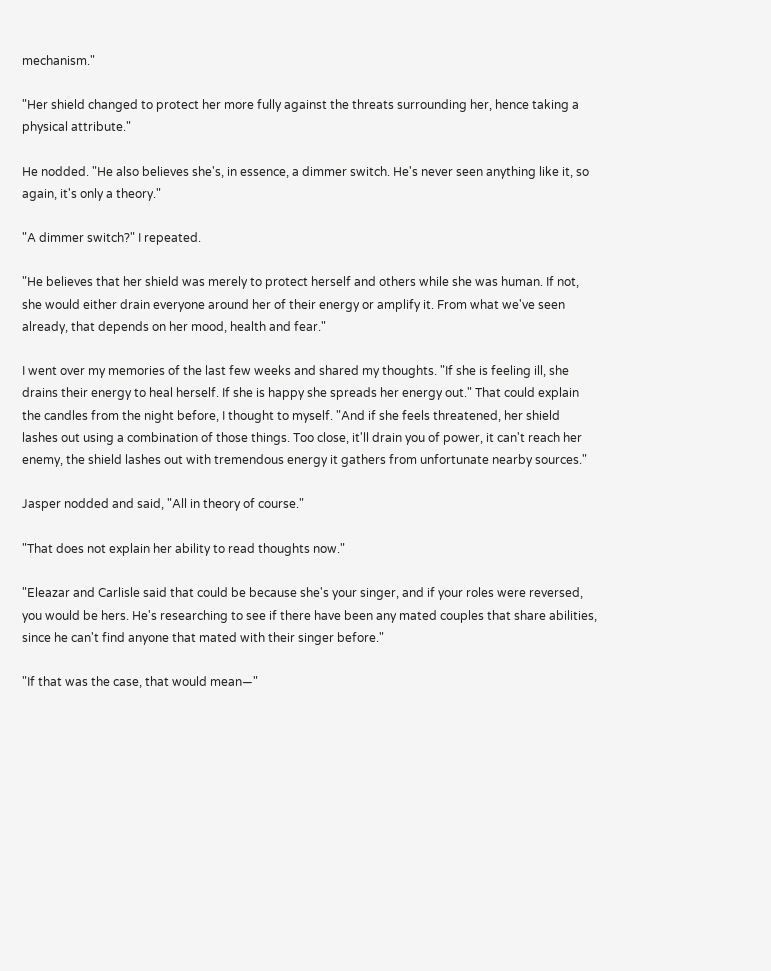mechanism."

"Her shield changed to protect her more fully against the threats surrounding her, hence taking a physical attribute."

He nodded. "He also believes she's, in essence, a dimmer switch. He's never seen anything like it, so again, it's only a theory."

"A dimmer switch?" I repeated.

"He believes that her shield was merely to protect herself and others while she was human. If not, she would either drain everyone around her of their energy or amplify it. From what we've seen already, that depends on her mood, health and fear."

I went over my memories of the last few weeks and shared my thoughts. "If she is feeling ill, she drains their energy to heal herself. If she is happy she spreads her energy out." That could explain the candles from the night before, I thought to myself. "And if she feels threatened, her shield lashes out using a combination of those things. Too close, it'll drain you of power, it can't reach her enemy, the shield lashes out with tremendous energy it gathers from unfortunate nearby sources."

Jasper nodded and said, "All in theory of course."

"That does not explain her ability to read thoughts now."

"Eleazar and Carlisle said that could be because she's your singer, and if your roles were reversed, you would be hers. He's researching to see if there have been any mated couples that share abilities, since he can't find anyone that mated with their singer before."

"If that was the case, that would mean—"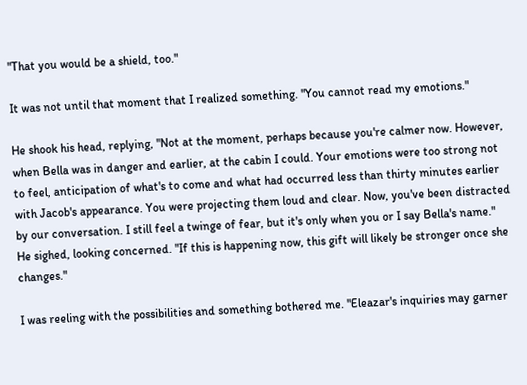"That you would be a shield, too."

It was not until that moment that I realized something. "You cannot read my emotions."

He shook his head, replying, "Not at the moment, perhaps because you're calmer now. However, when Bella was in danger and earlier, at the cabin I could. Your emotions were too strong not to feel, anticipation of what's to come and what had occurred less than thirty minutes earlier with Jacob's appearance. You were projecting them loud and clear. Now, you've been distracted by our conversation. I still feel a twinge of fear, but it's only when you or I say Bella's name." He sighed, looking concerned. "If this is happening now, this gift will likely be stronger once she changes."

I was reeling with the possibilities and something bothered me. "Eleazar's inquiries may garner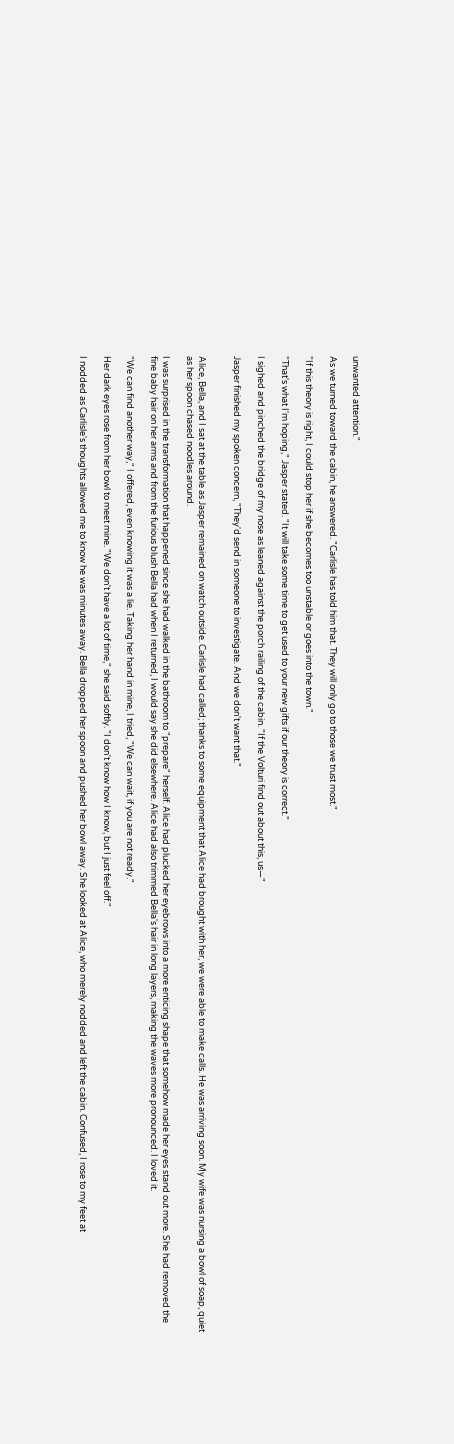unwanted attention."

As we turned toward the cabin, he answered. "Carlisle has told him that. They will only go to those we trust most."

"If this theory is right, I could stop her if she becomes too unstable or goes into the town."

"That's what I'm hoping," Jasper stated. "It will take some time to get used to your new gifts if our theory is correct."

I sighed and pinched the bridge of my nose as leaned against the porch railing of the cabin. "If the Volturi find out about this, us—"

Jasper finished my spoken concern, "They'd send in someone to investigate. And we don't want that."


Alice, Bella, and I sat at the table as Jasper remained on watch outside. Carlisle had called; thanks to some equipment that Alice had brought with her, we were able to make calls. He was arriving soon. My wife was nursing a bowl of soap, quiet as her spoon chased noodles around.

I was surprised in the transformation that happened since she had walked in the bathroom to "prepare" herself. Alice had plucked her eyebrows into a more enticing shape that somehow made her eyes stand out more. She had removed the fine baby hair on her arms and from the furious blush Bella had when I returned, I would say she did elsewhere. Alice had also trimmed Bella's hair in long layers, making the waves more pronounced. I loved it.

"We can find another way," I offered, even knowing it was a lie. Taking her hand in mine, I tried, "We can wait, if you are not ready."

Her dark eyes rose from her bowl to meet mine. "We don't have a lot of time," she said softly. "I don't know how I know, but I just feel off."

I nodded as Carlisle's thoughts allowed me to know he was minutes away. Bella dropped her spoon and pushed her bowl away. She looked at Alice, who merely nodded and left the cabin. Confused, I rose to my feet at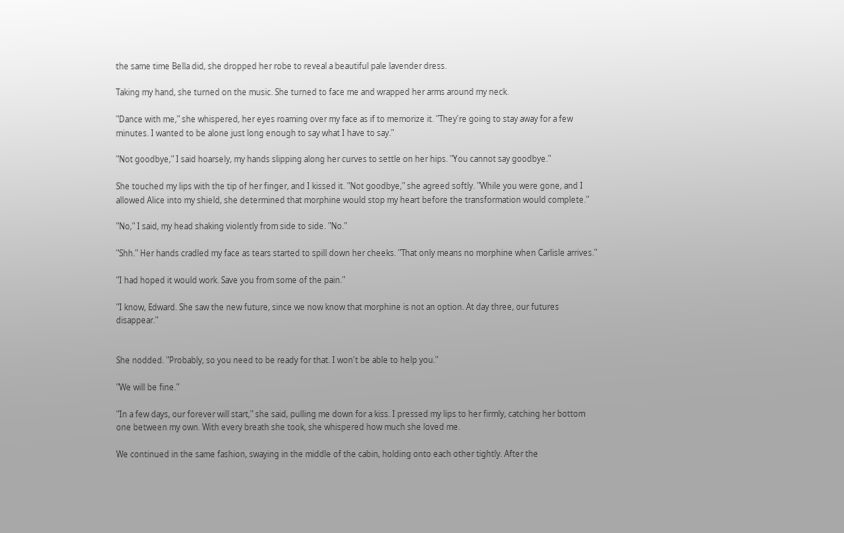the same time Bella did, she dropped her robe to reveal a beautiful pale lavender dress.

Taking my hand, she turned on the music. She turned to face me and wrapped her arms around my neck.

"Dance with me," she whispered, her eyes roaming over my face as if to memorize it. "They're going to stay away for a few minutes. I wanted to be alone just long enough to say what I have to say."

"Not goodbye," I said hoarsely, my hands slipping along her curves to settle on her hips. "You cannot say goodbye."

She touched my lips with the tip of her finger, and I kissed it. "Not goodbye," she agreed softly. "While you were gone, and I allowed Alice into my shield, she determined that morphine would stop my heart before the transformation would complete."

"No," I said, my head shaking violently from side to side. "No."

"Shh." Her hands cradled my face as tears started to spill down her cheeks. "That only means no morphine when Carlisle arrives."

"I had hoped it would work. Save you from some of the pain."

"I know, Edward. She saw the new future, since we now know that morphine is not an option. At day three, our futures disappear."


She nodded. "Probably, so you need to be ready for that. I won't be able to help you."

"We will be fine."

"In a few days, our forever will start," she said, pulling me down for a kiss. I pressed my lips to her firmly, catching her bottom one between my own. With every breath she took, she whispered how much she loved me.

We continued in the same fashion, swaying in the middle of the cabin, holding onto each other tightly. After the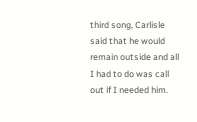third song, Carlisle said that he would remain outside and all I had to do was call out if I needed him.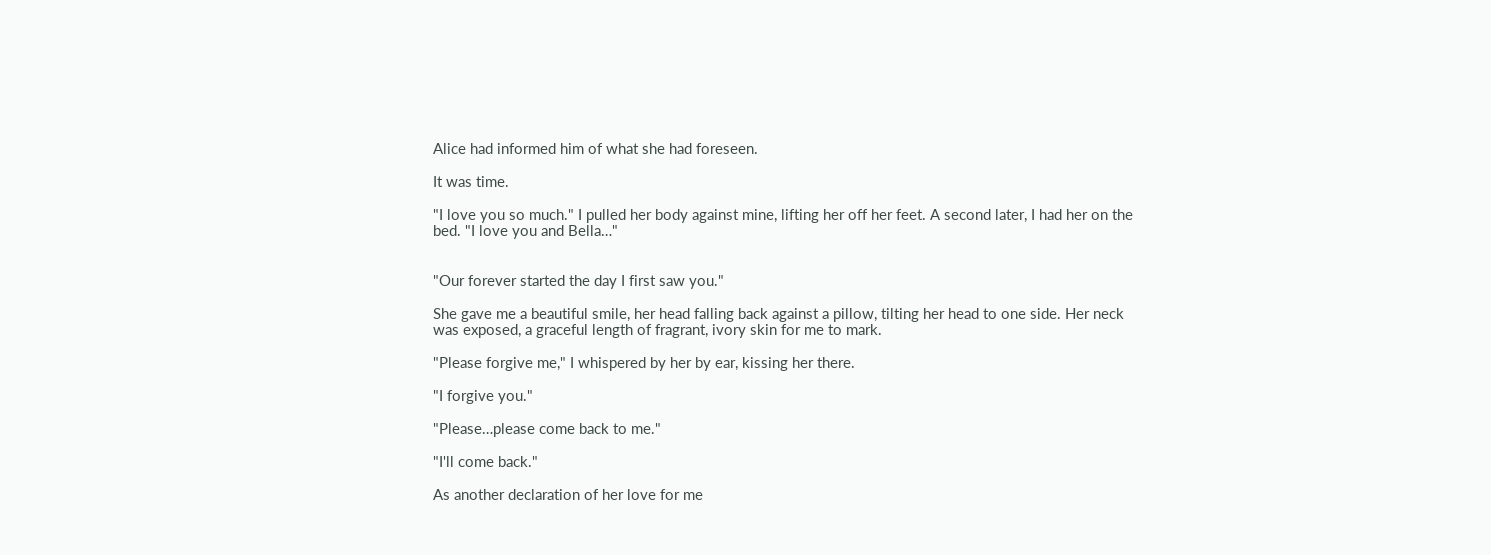Alice had informed him of what she had foreseen.

It was time.

"I love you so much." I pulled her body against mine, lifting her off her feet. A second later, I had her on the bed. "I love you and Bella…"


"Our forever started the day I first saw you."

She gave me a beautiful smile, her head falling back against a pillow, tilting her head to one side. Her neck was exposed, a graceful length of fragrant, ivory skin for me to mark.

"Please forgive me," I whispered by her by ear, kissing her there.

"I forgive you."

"Please…please come back to me."

"I'll come back."

As another declaration of her love for me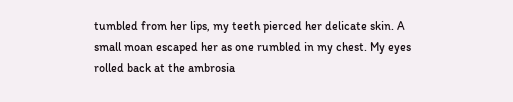tumbled from her lips, my teeth pierced her delicate skin. A small moan escaped her as one rumbled in my chest. My eyes rolled back at the ambrosia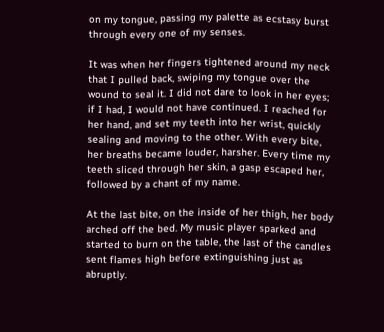on my tongue, passing my palette as ecstasy burst through every one of my senses.

It was when her fingers tightened around my neck that I pulled back, swiping my tongue over the wound to seal it. I did not dare to look in her eyes; if I had, I would not have continued. I reached for her hand, and set my teeth into her wrist, quickly sealing and moving to the other. With every bite, her breaths became louder, harsher. Every time my teeth sliced through her skin, a gasp escaped her, followed by a chant of my name.

At the last bite, on the inside of her thigh, her body arched off the bed. My music player sparked and started to burn on the table, the last of the candles sent flames high before extinguishing just as abruptly.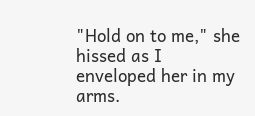"Hold on to me," she hissed as I enveloped her in my arms.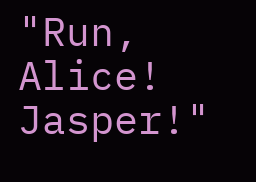"Run, Alice! Jasper!"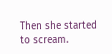Then she started to scream.